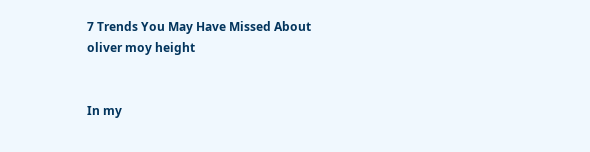7 Trends You May Have Missed About oliver moy height


In my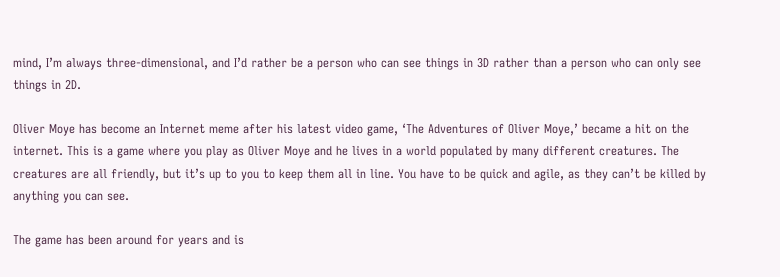mind, I’m always three-dimensional, and I’d rather be a person who can see things in 3D rather than a person who can only see things in 2D.

Oliver Moye has become an Internet meme after his latest video game, ‘The Adventures of Oliver Moye,’ became a hit on the internet. This is a game where you play as Oliver Moye and he lives in a world populated by many different creatures. The creatures are all friendly, but it’s up to you to keep them all in line. You have to be quick and agile, as they can’t be killed by anything you can see.

The game has been around for years and is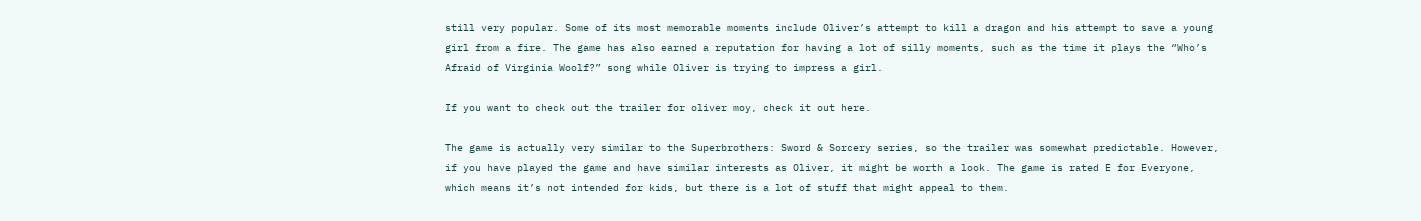still very popular. Some of its most memorable moments include Oliver’s attempt to kill a dragon and his attempt to save a young girl from a fire. The game has also earned a reputation for having a lot of silly moments, such as the time it plays the “Who’s Afraid of Virginia Woolf?” song while Oliver is trying to impress a girl.

If you want to check out the trailer for oliver moy, check it out here.

The game is actually very similar to the Superbrothers: Sword & Sorcery series, so the trailer was somewhat predictable. However, if you have played the game and have similar interests as Oliver, it might be worth a look. The game is rated E for Everyone, which means it’s not intended for kids, but there is a lot of stuff that might appeal to them.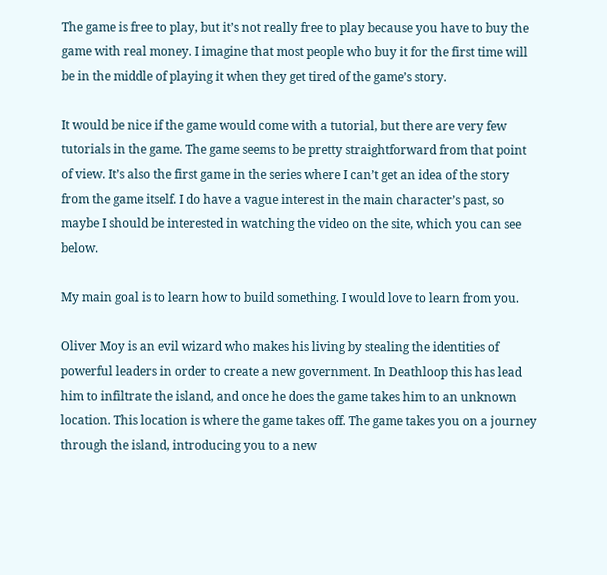The game is free to play, but it’s not really free to play because you have to buy the game with real money. I imagine that most people who buy it for the first time will be in the middle of playing it when they get tired of the game’s story.

It would be nice if the game would come with a tutorial, but there are very few tutorials in the game. The game seems to be pretty straightforward from that point of view. It’s also the first game in the series where I can’t get an idea of the story from the game itself. I do have a vague interest in the main character’s past, so maybe I should be interested in watching the video on the site, which you can see below.

My main goal is to learn how to build something. I would love to learn from you.

Oliver Moy is an evil wizard who makes his living by stealing the identities of powerful leaders in order to create a new government. In Deathloop this has lead him to infiltrate the island, and once he does the game takes him to an unknown location. This location is where the game takes off. The game takes you on a journey through the island, introducing you to a new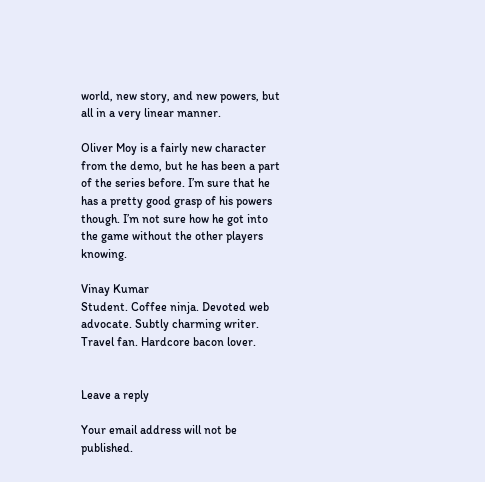world, new story, and new powers, but all in a very linear manner.

Oliver Moy is a fairly new character from the demo, but he has been a part of the series before. I’m sure that he has a pretty good grasp of his powers though. I’m not sure how he got into the game without the other players knowing.

Vinay Kumar
Student. Coffee ninja. Devoted web advocate. Subtly charming writer. Travel fan. Hardcore bacon lover.


Leave a reply

Your email address will not be published.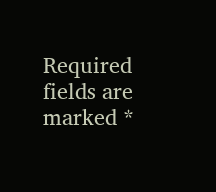Required fields are marked *